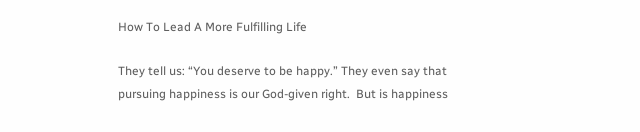How To Lead A More Fulfilling Life

They tell us: “You deserve to be happy.” They even say that pursuing happiness is our God-given right.  But is happiness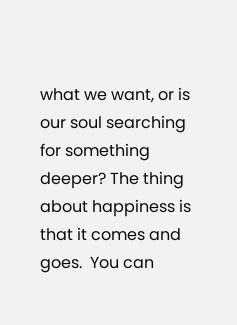what we want, or is our soul searching for something deeper? The thing about happiness is that it comes and goes.  You can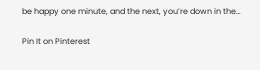be happy one minute, and the next, you’re down in the…

Pin It on Pinterest